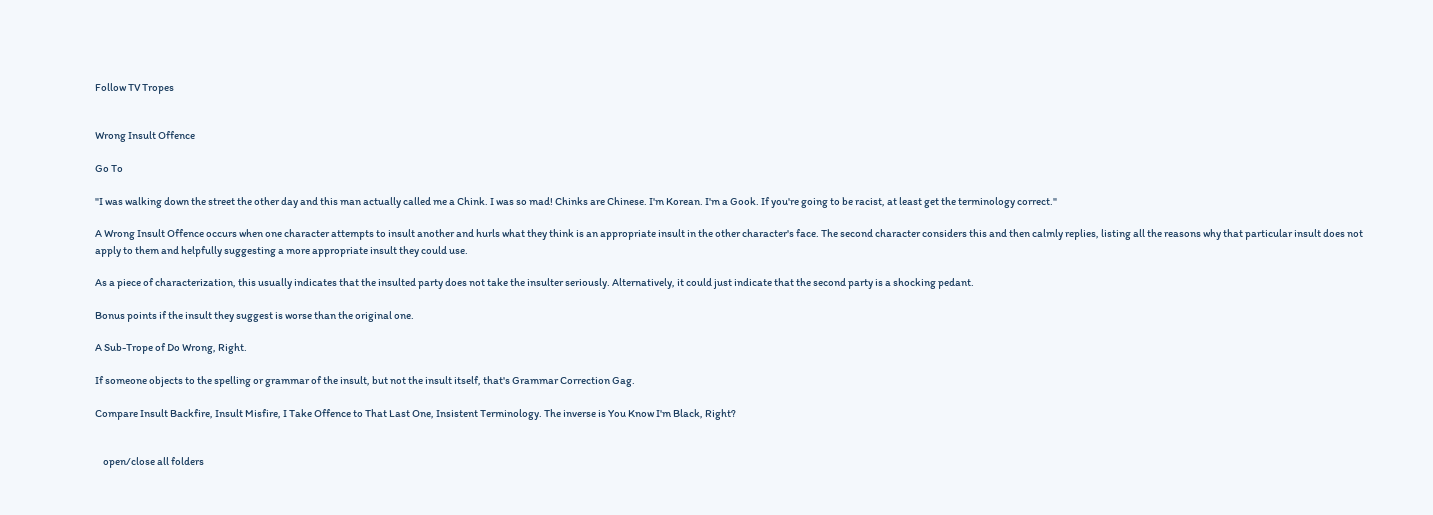Follow TV Tropes


Wrong Insult Offence

Go To

"I was walking down the street the other day and this man actually called me a Chink. I was so mad! Chinks are Chinese. I'm Korean. I'm a Gook. If you're going to be racist, at least get the terminology correct."

A Wrong Insult Offence occurs when one character attempts to insult another and hurls what they think is an appropriate insult in the other character's face. The second character considers this and then calmly replies, listing all the reasons why that particular insult does not apply to them and helpfully suggesting a more appropriate insult they could use.

As a piece of characterization, this usually indicates that the insulted party does not take the insulter seriously. Alternatively, it could just indicate that the second party is a shocking pedant.

Bonus points if the insult they suggest is worse than the original one.

A Sub-Trope of Do Wrong, Right.

If someone objects to the spelling or grammar of the insult, but not the insult itself, that's Grammar Correction Gag.

Compare Insult Backfire, Insult Misfire, I Take Offence to That Last One, Insistent Terminology. The inverse is You Know I'm Black, Right?


    open/close all folders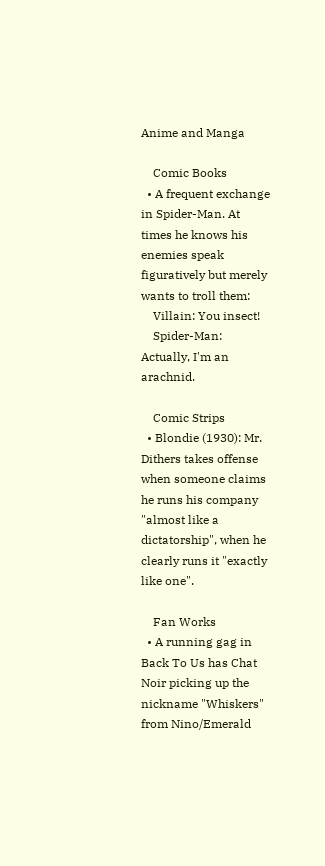Anime and Manga

    Comic Books
  • A frequent exchange in Spider-Man. At times he knows his enemies speak figuratively but merely wants to troll them:
    Villain: You insect!
    Spider-Man: Actually, I'm an arachnid.

    Comic Strips
  • Blondie (1930): Mr. Dithers takes offense when someone claims he runs his company "almost like a dictatorship", when he clearly runs it "exactly like one".

    Fan Works
  • A running gag in Back To Us has Chat Noir picking up the nickname "Whiskers" from Nino/Emerald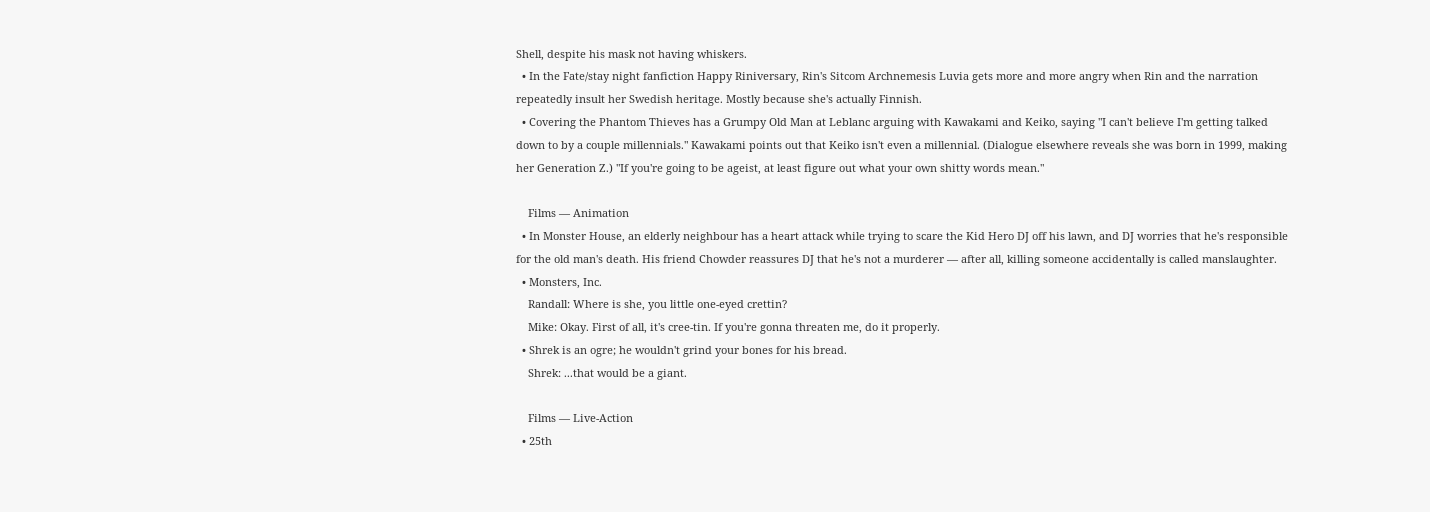Shell, despite his mask not having whiskers.
  • In the Fate/stay night fanfiction Happy Riniversary, Rin's Sitcom Archnemesis Luvia gets more and more angry when Rin and the narration repeatedly insult her Swedish heritage. Mostly because she's actually Finnish.
  • Covering the Phantom Thieves has a Grumpy Old Man at Leblanc arguing with Kawakami and Keiko, saying "I can't believe I'm getting talked down to by a couple millennials." Kawakami points out that Keiko isn't even a millennial. (Dialogue elsewhere reveals she was born in 1999, making her Generation Z.) "If you're going to be ageist, at least figure out what your own shitty words mean."

    Films — Animation
  • In Monster House, an elderly neighbour has a heart attack while trying to scare the Kid Hero DJ off his lawn, and DJ worries that he's responsible for the old man's death. His friend Chowder reassures DJ that he's not a murderer — after all, killing someone accidentally is called manslaughter.
  • Monsters, Inc.
    Randall: Where is she, you little one-eyed crettin?
    Mike: Okay. First of all, it's cree-tin. If you're gonna threaten me, do it properly.
  • Shrek is an ogre; he wouldn't grind your bones for his bread.
    Shrek: ...that would be a giant.

    Films — Live-Action
  • 25th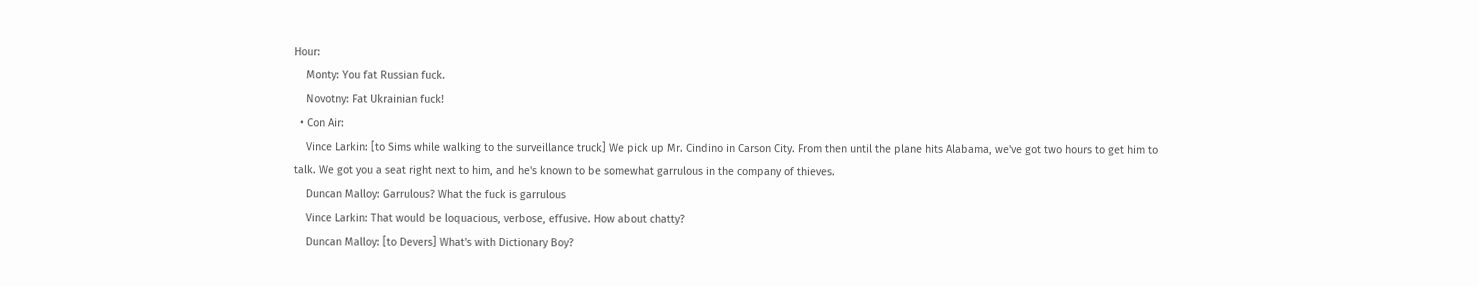Hour:
    Monty: You fat Russian fuck.
    Novotny: Fat Ukrainian fuck!
  • Con Air:
    Vince Larkin: [to Sims while walking to the surveillance truck] We pick up Mr. Cindino in Carson City. From then until the plane hits Alabama, we've got two hours to get him to talk. We got you a seat right next to him, and he's known to be somewhat garrulous in the company of thieves.
    Duncan Malloy: Garrulous? What the fuck is garrulous
    Vince Larkin: That would be loquacious, verbose, effusive. How about chatty?
    Duncan Malloy: [to Devers] What's with Dictionary Boy?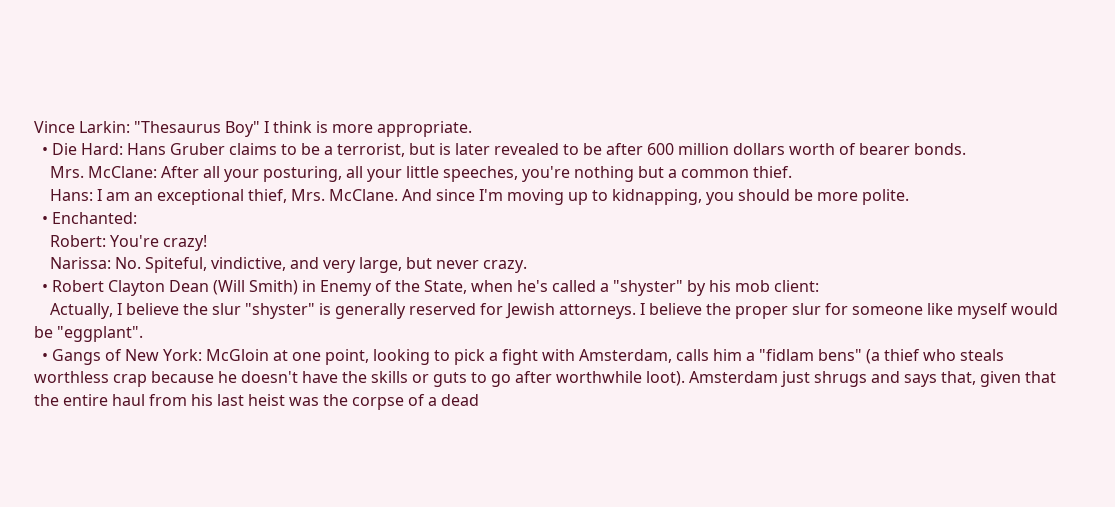Vince Larkin: "Thesaurus Boy" I think is more appropriate.
  • Die Hard: Hans Gruber claims to be a terrorist, but is later revealed to be after 600 million dollars worth of bearer bonds.
    Mrs. McClane: After all your posturing, all your little speeches, you're nothing but a common thief.
    Hans: I am an exceptional thief, Mrs. McClane. And since I'm moving up to kidnapping, you should be more polite.
  • Enchanted:
    Robert: You're crazy!
    Narissa: No. Spiteful, vindictive, and very large, but never crazy.
  • Robert Clayton Dean (Will Smith) in Enemy of the State, when he's called a "shyster" by his mob client:
    Actually, I believe the slur "shyster" is generally reserved for Jewish attorneys. I believe the proper slur for someone like myself would be "eggplant".
  • Gangs of New York: McGloin at one point, looking to pick a fight with Amsterdam, calls him a "fidlam bens" (a thief who steals worthless crap because he doesn't have the skills or guts to go after worthwhile loot). Amsterdam just shrugs and says that, given that the entire haul from his last heist was the corpse of a dead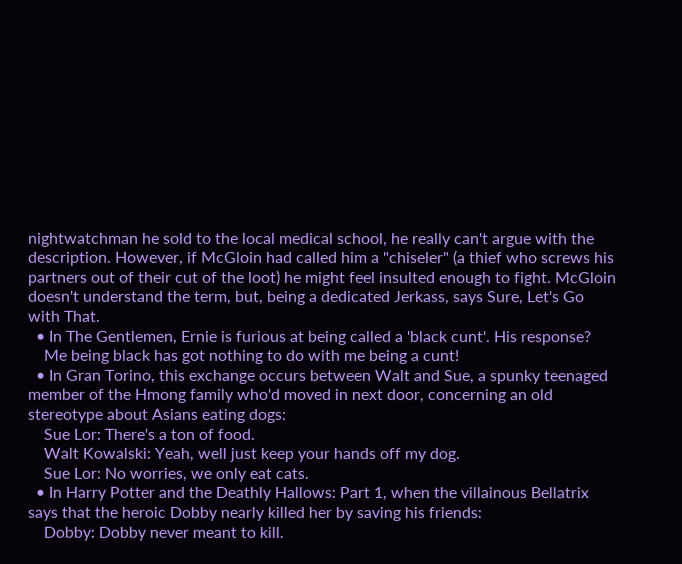nightwatchman he sold to the local medical school, he really can't argue with the description. However, if McGloin had called him a "chiseler" (a thief who screws his partners out of their cut of the loot) he might feel insulted enough to fight. McGloin doesn't understand the term, but, being a dedicated Jerkass, says Sure, Let's Go with That.
  • In The Gentlemen, Ernie is furious at being called a 'black cunt'. His response?
    Me being black has got nothing to do with me being a cunt!
  • In Gran Torino, this exchange occurs between Walt and Sue, a spunky teenaged member of the Hmong family who'd moved in next door, concerning an old stereotype about Asians eating dogs:
    Sue Lor: There's a ton of food.
    Walt Kowalski: Yeah, well just keep your hands off my dog.
    Sue Lor: No worries, we only eat cats.
  • In Harry Potter and the Deathly Hallows: Part 1, when the villainous Bellatrix says that the heroic Dobby nearly killed her by saving his friends:
    Dobby: Dobby never meant to kill.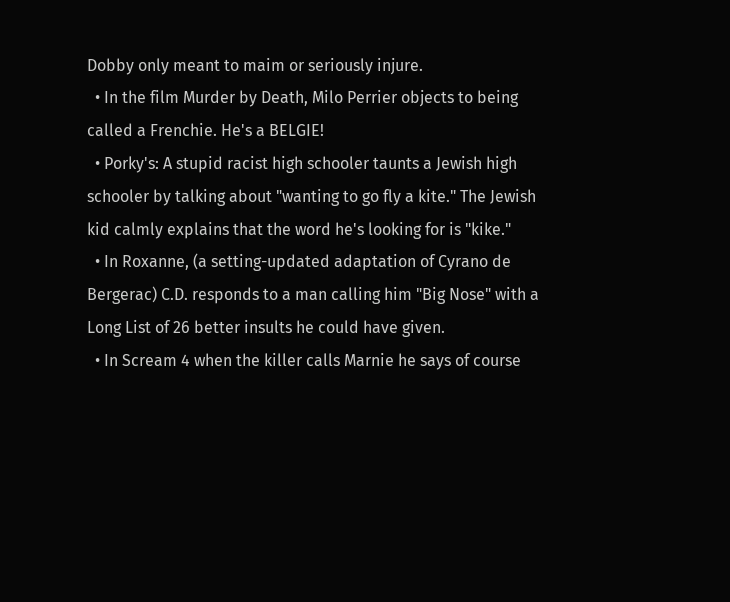Dobby only meant to maim or seriously injure.
  • In the film Murder by Death, Milo Perrier objects to being called a Frenchie. He's a BELGIE!
  • Porky's: A stupid racist high schooler taunts a Jewish high schooler by talking about "wanting to go fly a kite." The Jewish kid calmly explains that the word he's looking for is "kike."
  • In Roxanne, (a setting-updated adaptation of Cyrano de Bergerac) C.D. responds to a man calling him "Big Nose" with a Long List of 26 better insults he could have given.
  • In Scream 4 when the killer calls Marnie he says of course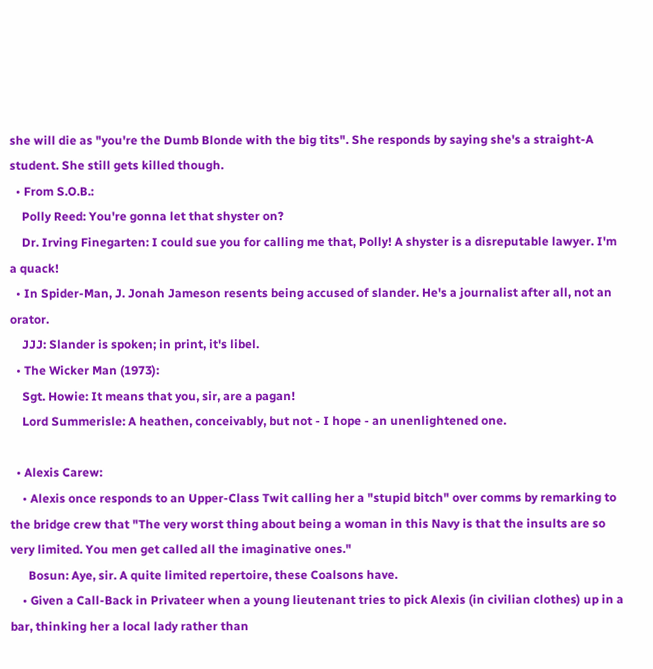she will die as "you're the Dumb Blonde with the big tits". She responds by saying she's a straight-A student. She still gets killed though.
  • From S.O.B.:
    Polly Reed: You're gonna let that shyster on?
    Dr. Irving Finegarten: I could sue you for calling me that, Polly! A shyster is a disreputable lawyer. I'm a quack!
  • In Spider-Man, J. Jonah Jameson resents being accused of slander. He's a journalist after all, not an orator.
    JJJ: Slander is spoken; in print, it's libel.
  • The Wicker Man (1973):
    Sgt. Howie: It means that you, sir, are a pagan!
    Lord Summerisle: A heathen, conceivably, but not - I hope - an unenlightened one.

  • Alexis Carew:
    • Alexis once responds to an Upper-Class Twit calling her a "stupid bitch" over comms by remarking to the bridge crew that "The very worst thing about being a woman in this Navy is that the insults are so very limited. You men get called all the imaginative ones."
      Bosun: Aye, sir. A quite limited repertoire, these Coalsons have.
    • Given a Call-Back in Privateer when a young lieutenant tries to pick Alexis (in civilian clothes) up in a bar, thinking her a local lady rather than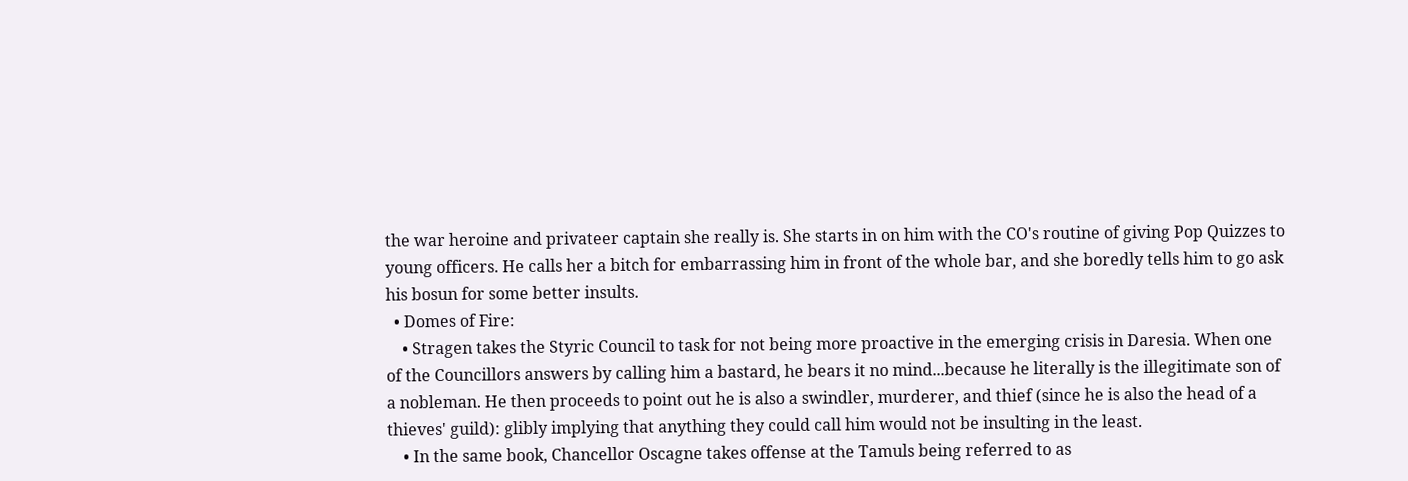the war heroine and privateer captain she really is. She starts in on him with the CO's routine of giving Pop Quizzes to young officers. He calls her a bitch for embarrassing him in front of the whole bar, and she boredly tells him to go ask his bosun for some better insults.
  • Domes of Fire:
    • Stragen takes the Styric Council to task for not being more proactive in the emerging crisis in Daresia. When one of the Councillors answers by calling him a bastard, he bears it no mind...because he literally is the illegitimate son of a nobleman. He then proceeds to point out he is also a swindler, murderer, and thief (since he is also the head of a thieves' guild): glibly implying that anything they could call him would not be insulting in the least.
    • In the same book, Chancellor Oscagne takes offense at the Tamuls being referred to as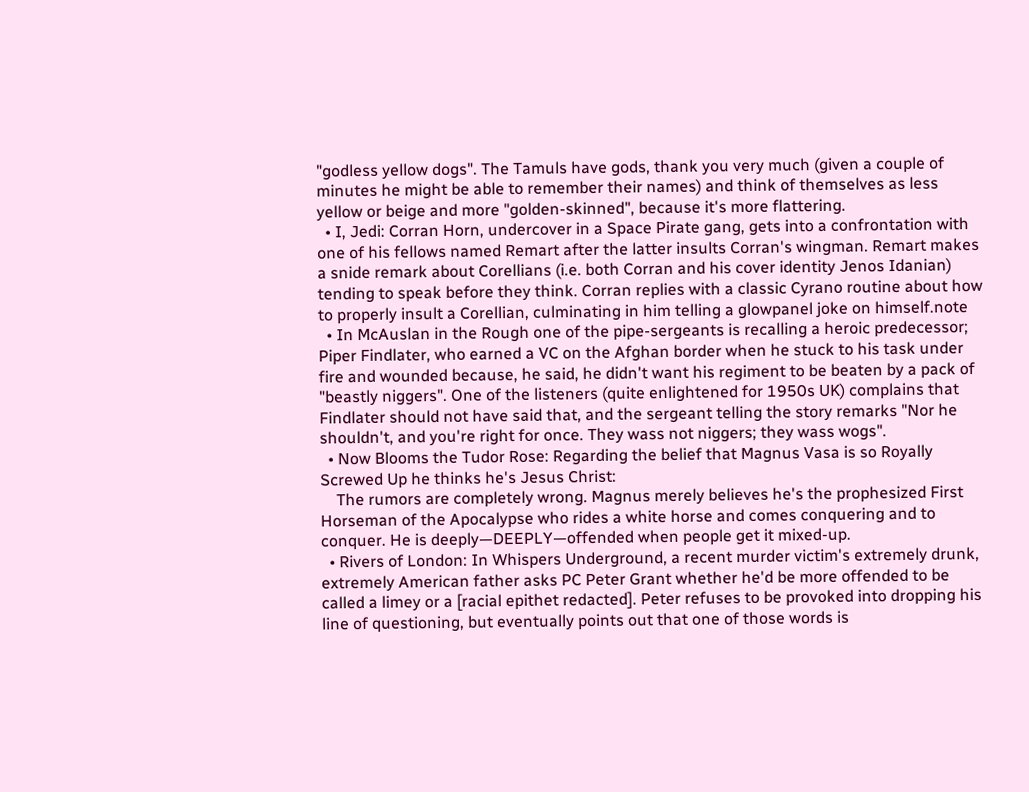"godless yellow dogs". The Tamuls have gods, thank you very much (given a couple of minutes he might be able to remember their names) and think of themselves as less yellow or beige and more "golden-skinned", because it's more flattering.
  • I, Jedi: Corran Horn, undercover in a Space Pirate gang, gets into a confrontation with one of his fellows named Remart after the latter insults Corran's wingman. Remart makes a snide remark about Corellians (i.e. both Corran and his cover identity Jenos Idanian) tending to speak before they think. Corran replies with a classic Cyrano routine about how to properly insult a Corellian, culminating in him telling a glowpanel joke on himself.note
  • In McAuslan in the Rough one of the pipe-sergeants is recalling a heroic predecessor; Piper Findlater, who earned a VC on the Afghan border when he stuck to his task under fire and wounded because, he said, he didn't want his regiment to be beaten by a pack of "beastly niggers". One of the listeners (quite enlightened for 1950s UK) complains that Findlater should not have said that, and the sergeant telling the story remarks "Nor he shouldn't, and you're right for once. They wass not niggers; they wass wogs".
  • Now Blooms the Tudor Rose: Regarding the belief that Magnus Vasa is so Royally Screwed Up he thinks he's Jesus Christ:
    The rumors are completely wrong. Magnus merely believes he's the prophesized First Horseman of the Apocalypse who rides a white horse and comes conquering and to conquer. He is deeply—DEEPLY—offended when people get it mixed-up.
  • Rivers of London: In Whispers Underground, a recent murder victim's extremely drunk, extremely American father asks PC Peter Grant whether he'd be more offended to be called a limey or a [racial epithet redacted]. Peter refuses to be provoked into dropping his line of questioning, but eventually points out that one of those words is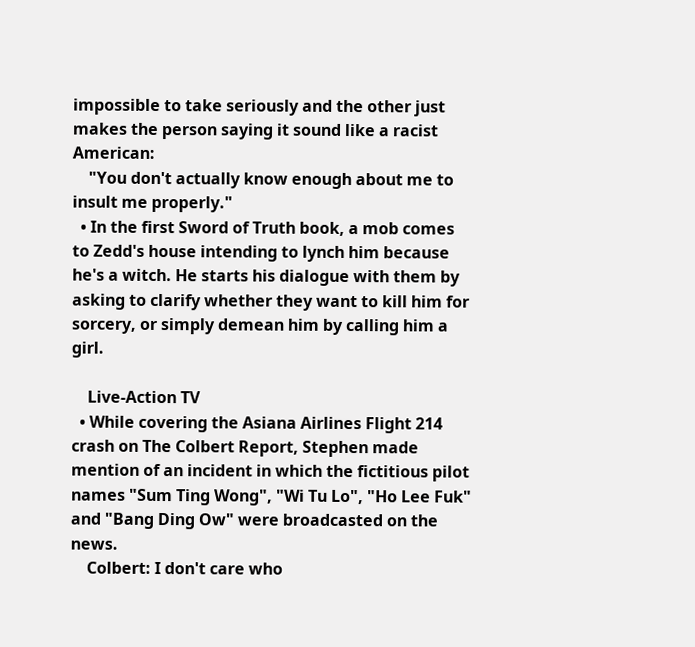impossible to take seriously and the other just makes the person saying it sound like a racist American:
    "You don't actually know enough about me to insult me properly."
  • In the first Sword of Truth book, a mob comes to Zedd's house intending to lynch him because he's a witch. He starts his dialogue with them by asking to clarify whether they want to kill him for sorcery, or simply demean him by calling him a girl.

    Live-Action TV
  • While covering the Asiana Airlines Flight 214 crash on The Colbert Report, Stephen made mention of an incident in which the fictitious pilot names "Sum Ting Wong", "Wi Tu Lo", "Ho Lee Fuk" and "Bang Ding Ow" were broadcasted on the news.
    Colbert: I don't care who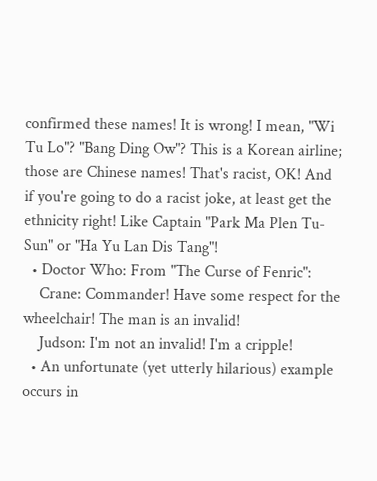confirmed these names! It is wrong! I mean, "Wi Tu Lo"? "Bang Ding Ow"? This is a Korean airline; those are Chinese names! That's racist, OK! And if you're going to do a racist joke, at least get the ethnicity right! Like Captain "Park Ma Plen Tu-Sun" or "Ha Yu Lan Dis Tang"!
  • Doctor Who: From "The Curse of Fenric":
    Crane: Commander! Have some respect for the wheelchair! The man is an invalid!
    Judson: I'm not an invalid! I'm a cripple!
  • An unfortunate (yet utterly hilarious) example occurs in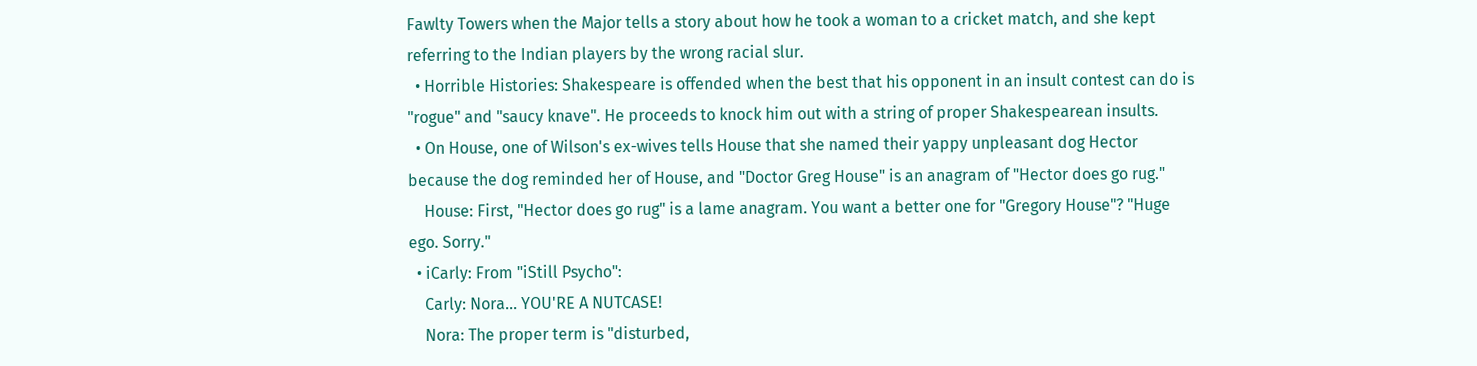Fawlty Towers when the Major tells a story about how he took a woman to a cricket match, and she kept referring to the Indian players by the wrong racial slur.
  • Horrible Histories: Shakespeare is offended when the best that his opponent in an insult contest can do is "rogue" and "saucy knave". He proceeds to knock him out with a string of proper Shakespearean insults.
  • On House, one of Wilson's ex-wives tells House that she named their yappy unpleasant dog Hector because the dog reminded her of House, and "Doctor Greg House" is an anagram of "Hector does go rug."
    House: First, "Hector does go rug" is a lame anagram. You want a better one for "Gregory House"? "Huge ego. Sorry."
  • iCarly: From "iStill Psycho":
    Carly: Nora... YOU'RE A NUTCASE!
    Nora: The proper term is "disturbed,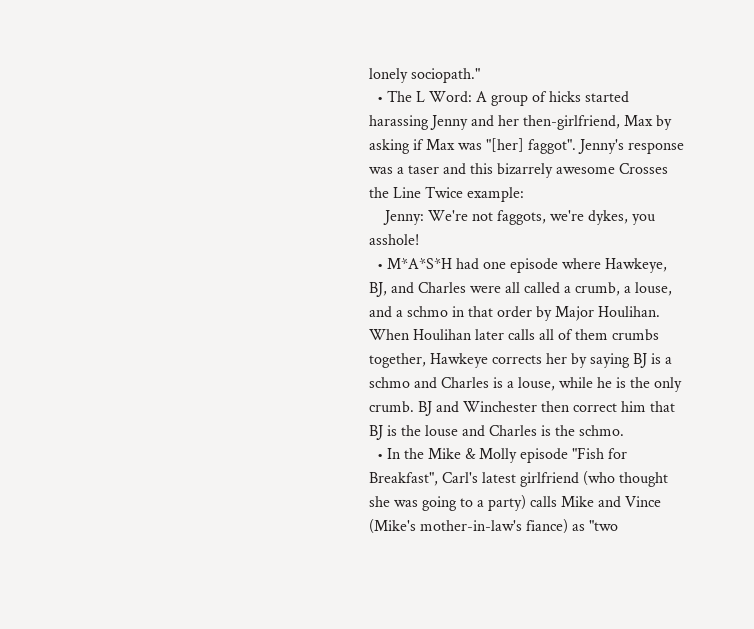lonely sociopath."
  • The L Word: A group of hicks started harassing Jenny and her then-girlfriend, Max by asking if Max was "[her] faggot". Jenny's response was a taser and this bizarrely awesome Crosses the Line Twice example:
    Jenny: We're not faggots, we're dykes, you asshole!
  • M*A*S*H had one episode where Hawkeye, BJ, and Charles were all called a crumb, a louse, and a schmo in that order by Major Houlihan. When Houlihan later calls all of them crumbs together, Hawkeye corrects her by saying BJ is a schmo and Charles is a louse, while he is the only crumb. BJ and Winchester then correct him that BJ is the louse and Charles is the schmo.
  • In the Mike & Molly episode "Fish for Breakfast", Carl's latest girlfriend (who thought she was going to a party) calls Mike and Vince (Mike's mother-in-law's fiance) as "two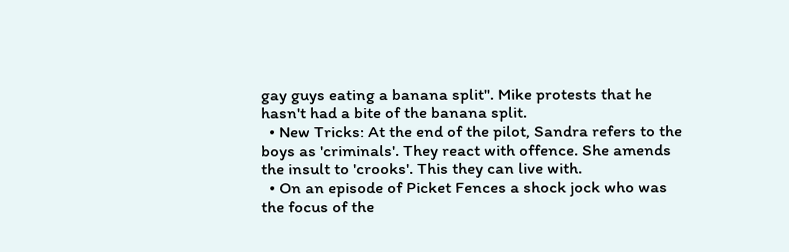gay guys eating a banana split". Mike protests that he hasn't had a bite of the banana split.
  • New Tricks: At the end of the pilot, Sandra refers to the boys as 'criminals'. They react with offence. She amends the insult to 'crooks'. This they can live with.
  • On an episode of Picket Fences a shock jock who was the focus of the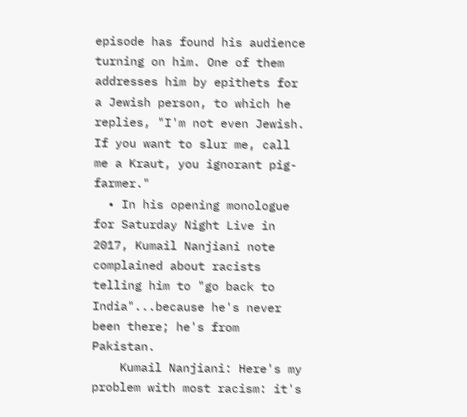episode has found his audience turning on him. One of them addresses him by epithets for a Jewish person, to which he replies, "I'm not even Jewish. If you want to slur me, call me a Kraut, you ignorant pig-farmer."
  • In his opening monologue for Saturday Night Live in 2017, Kumail Nanjiani note  complained about racists telling him to "go back to India"...because he's never been there; he's from Pakistan.
    Kumail Nanjiani: Here's my problem with most racism: it's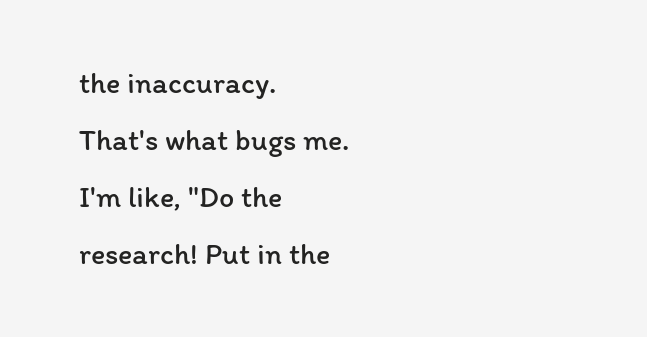the inaccuracy. That's what bugs me. I'm like, "Do the research! Put in the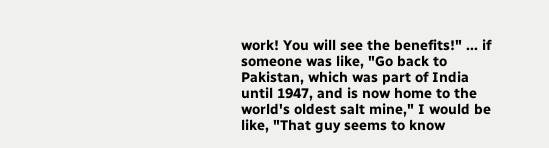work! You will see the benefits!" ... if someone was like, "Go back to Pakistan, which was part of India until 1947, and is now home to the world's oldest salt mine," I would be like, "That guy seems to know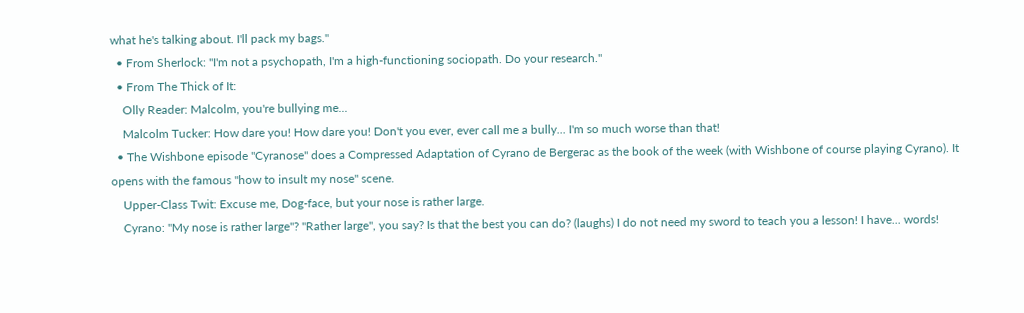what he's talking about. I'll pack my bags."
  • From Sherlock: "I'm not a psychopath, I'm a high-functioning sociopath. Do your research."
  • From The Thick of It:
    Olly Reader: Malcolm, you're bullying me...
    Malcolm Tucker: How dare you! How dare you! Don't you ever, ever call me a bully... I'm so much worse than that!
  • The Wishbone episode "Cyranose" does a Compressed Adaptation of Cyrano de Bergerac as the book of the week (with Wishbone of course playing Cyrano). It opens with the famous "how to insult my nose" scene.
    Upper-Class Twit: Excuse me, Dog-face, but your nose is rather large.
    Cyrano: "My nose is rather large"? "Rather large", you say? Is that the best you can do? (laughs) I do not need my sword to teach you a lesson! I have... words!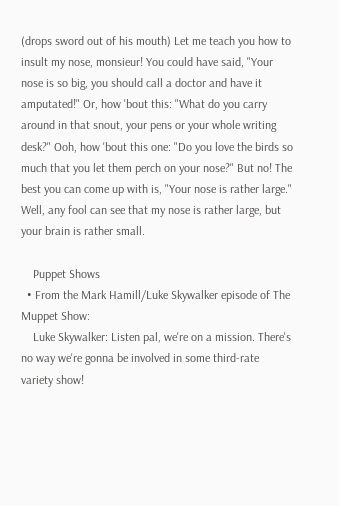(drops sword out of his mouth) Let me teach you how to insult my nose, monsieur! You could have said, "Your nose is so big, you should call a doctor and have it amputated!" Or, how 'bout this: "What do you carry around in that snout, your pens or your whole writing desk?" Ooh, how 'bout this one: "Do you love the birds so much that you let them perch on your nose?" But no! The best you can come up with is, "Your nose is rather large." Well, any fool can see that my nose is rather large, but your brain is rather small.

    Puppet Shows
  • From the Mark Hamill/Luke Skywalker episode of The Muppet Show:
    Luke Skywalker: Listen pal, we're on a mission. There's no way we're gonna be involved in some third-rate variety show!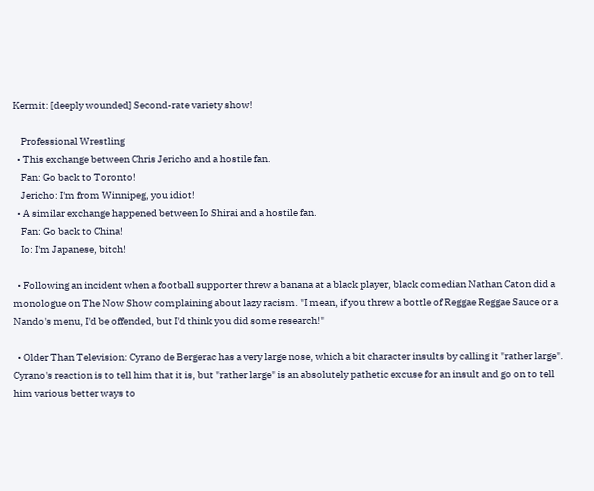Kermit: [deeply wounded] Second-rate variety show!

    Professional Wrestling
  • This exchange between Chris Jericho and a hostile fan.
    Fan: Go back to Toronto!
    Jericho: I'm from Winnipeg, you idiot!
  • A similar exchange happened between Io Shirai and a hostile fan.
    Fan: Go back to China!
    Io: I'm Japanese, bitch!

  • Following an incident when a football supporter threw a banana at a black player, black comedian Nathan Caton did a monologue on The Now Show complaining about lazy racism. "I mean, if you threw a bottle of Reggae Reggae Sauce or a Nando's menu, I'd be offended, but I'd think you did some research!"

  • Older Than Television: Cyrano de Bergerac has a very large nose, which a bit character insults by calling it "rather large". Cyrano's reaction is to tell him that it is, but "rather large" is an absolutely pathetic excuse for an insult and go on to tell him various better ways to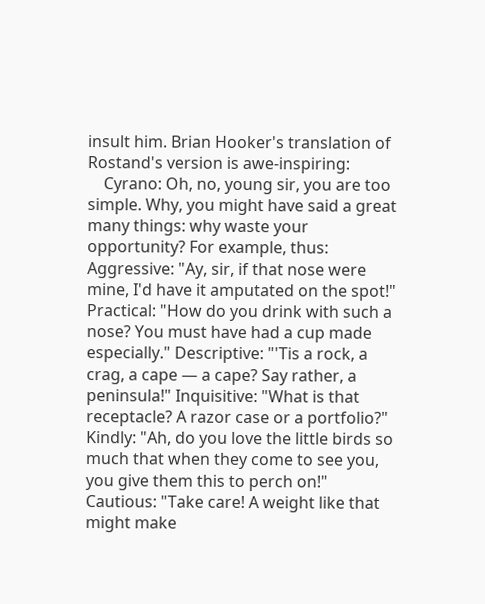insult him. Brian Hooker's translation of Rostand's version is awe-inspiring:
    Cyrano: Oh, no, young sir, you are too simple. Why, you might have said a great many things: why waste your opportunity? For example, thus: Aggressive: "Ay, sir, if that nose were mine, I'd have it amputated on the spot!" Practical: "How do you drink with such a nose? You must have had a cup made especially." Descriptive: "'Tis a rock, a crag, a cape — a cape? Say rather, a peninsula!" Inquisitive: "What is that receptacle? A razor case or a portfolio?" Kindly: "Ah, do you love the little birds so much that when they come to see you, you give them this to perch on!" Cautious: "Take care! A weight like that might make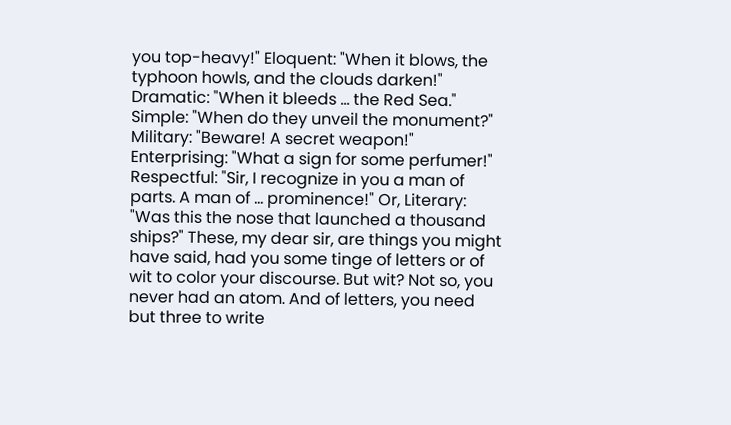you top-heavy!" Eloquent: "When it blows, the typhoon howls, and the clouds darken!" Dramatic: "When it bleeds ... the Red Sea." Simple: "When do they unveil the monument?" Military: "Beware! A secret weapon!" Enterprising: "What a sign for some perfumer!" Respectful: "Sir, I recognize in you a man of parts. A man of ... prominence!" Or, Literary: "Was this the nose that launched a thousand ships?" These, my dear sir, are things you might have said, had you some tinge of letters or of wit to color your discourse. But wit? Not so, you never had an atom. And of letters, you need but three to write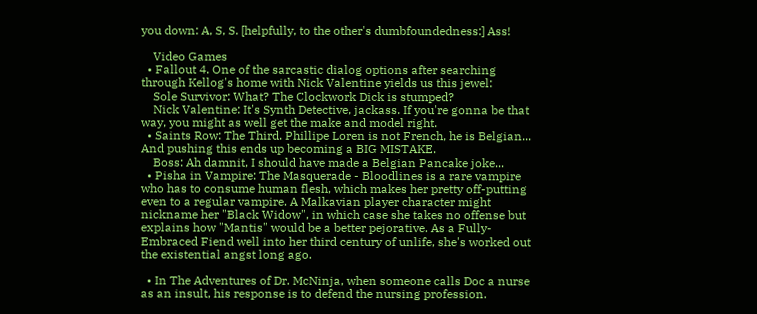you down: A, S, S. [helpfully, to the other's dumbfoundedness:] Ass!

    Video Games
  • Fallout 4. One of the sarcastic dialog options after searching through Kellog's home with Nick Valentine yields us this jewel:
    Sole Survivor: What? The Clockwork Dick is stumped?
    Nick Valentine: It's Synth Detective, jackass. If you're gonna be that way, you might as well get the make and model right.
  • Saints Row: The Third. Phillipe Loren is not French, he is Belgian... And pushing this ends up becoming a BIG MISTAKE.
    Boss: Ah damnit, I should have made a Belgian Pancake joke...
  • Pisha in Vampire: The Masquerade - Bloodlines is a rare vampire who has to consume human flesh, which makes her pretty off-putting even to a regular vampire. A Malkavian player character might nickname her "Black Widow", in which case she takes no offense but explains how "Mantis" would be a better pejorative. As a Fully-Embraced Fiend well into her third century of unlife, she's worked out the existential angst long ago.

  • In The Adventures of Dr. McNinja, when someone calls Doc a nurse as an insult, his response is to defend the nursing profession.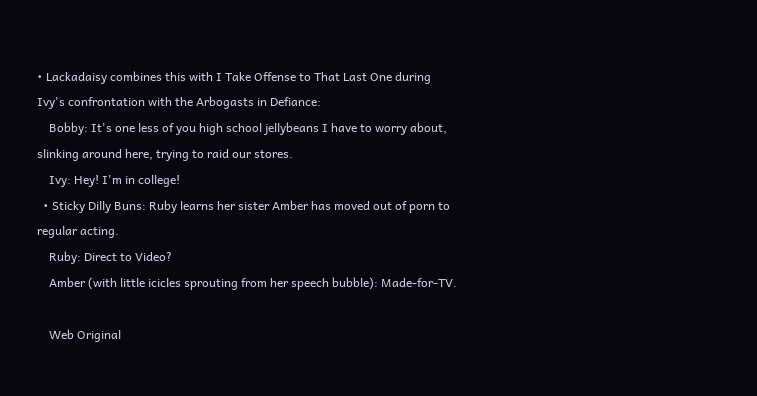• Lackadaisy combines this with I Take Offense to That Last One during Ivy's confrontation with the Arbogasts in Defiance:
    Bobby: It's one less of you high school jellybeans I have to worry about, slinking around here, trying to raid our stores.
    Ivy: Hey! I'm in college!
  • Sticky Dilly Buns: Ruby learns her sister Amber has moved out of porn to regular acting.
    Ruby: Direct to Video?
    Amber (with little icicles sprouting from her speech bubble): Made-for-TV.

    Web Original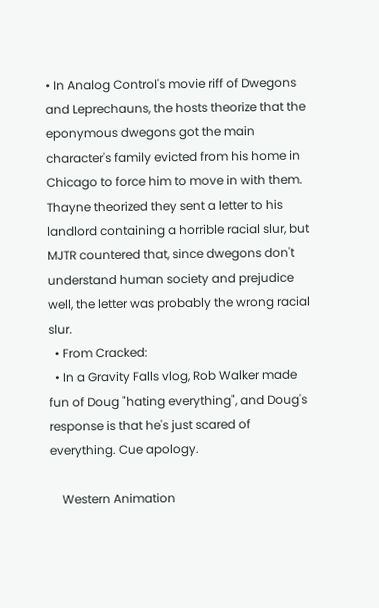• In Analog Control's movie riff of Dwegons and Leprechauns, the hosts theorize that the eponymous dwegons got the main character's family evicted from his home in Chicago to force him to move in with them. Thayne theorized they sent a letter to his landlord containing a horrible racial slur, but MJTR countered that, since dwegons don't understand human society and prejudice well, the letter was probably the wrong racial slur.
  • From Cracked:
  • In a Gravity Falls vlog, Rob Walker made fun of Doug "hating everything", and Doug's response is that he's just scared of everything. Cue apology.

    Western Animation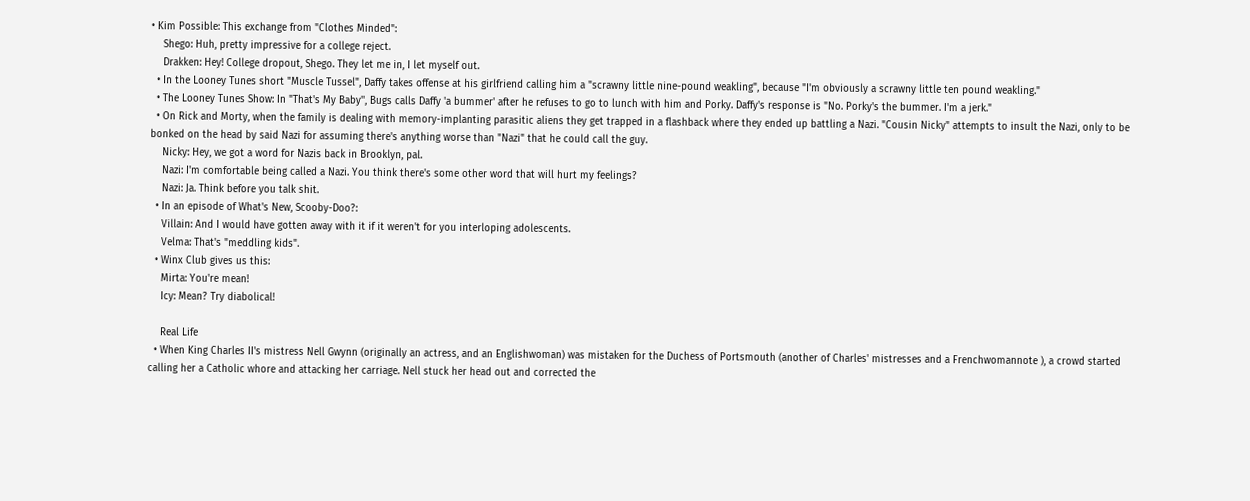• Kim Possible: This exchange from "Clothes Minded":
    Shego: Huh, pretty impressive for a college reject.
    Drakken: Hey! College dropout, Shego. They let me in, I let myself out.
  • In the Looney Tunes short "Muscle Tussel", Daffy takes offense at his girlfriend calling him a "scrawny little nine-pound weakling", because "I'm obviously a scrawny little ten pound weakling."
  • The Looney Tunes Show: In "That's My Baby'', Bugs calls Daffy 'a bummer' after he refuses to go to lunch with him and Porky. Daffy's response is "No. Porky's the bummer. I'm a jerk."
  • On Rick and Morty, when the family is dealing with memory-implanting parasitic aliens they get trapped in a flashback where they ended up battling a Nazi. "Cousin Nicky" attempts to insult the Nazi, only to be bonked on the head by said Nazi for assuming there's anything worse than "Nazi" that he could call the guy.
    Nicky: Hey, we got a word for Nazis back in Brooklyn, pal.
    Nazi: I'm comfortable being called a Nazi. You think there's some other word that will hurt my feelings?
    Nazi: Ja. Think before you talk shit.
  • In an episode of What's New, Scooby-Doo?:
    Villain: And I would have gotten away with it if it weren't for you interloping adolescents.
    Velma: That's "meddling kids".
  • Winx Club gives us this:
    Mirta: You're mean!
    Icy: Mean? Try diabolical!

    Real Life
  • When King Charles II's mistress Nell Gwynn (originally an actress, and an Englishwoman) was mistaken for the Duchess of Portsmouth (another of Charles' mistresses and a Frenchwomannote ), a crowd started calling her a Catholic whore and attacking her carriage. Nell stuck her head out and corrected the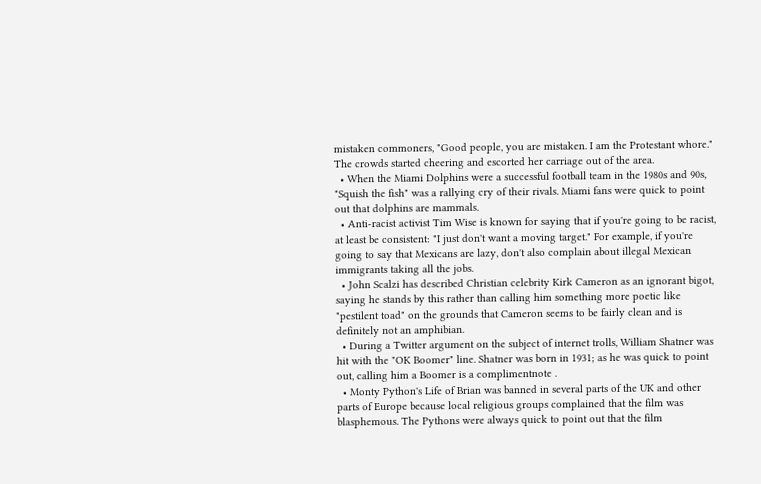mistaken commoners, "Good people, you are mistaken. I am the Protestant whore." The crowds started cheering and escorted her carriage out of the area.
  • When the Miami Dolphins were a successful football team in the 1980s and 90s, "Squish the fish" was a rallying cry of their rivals. Miami fans were quick to point out that dolphins are mammals.
  • Anti-racist activist Tim Wise is known for saying that if you're going to be racist, at least be consistent: "I just don't want a moving target." For example, if you're going to say that Mexicans are lazy, don't also complain about illegal Mexican immigrants taking all the jobs.
  • John Scalzi has described Christian celebrity Kirk Cameron as an ignorant bigot, saying he stands by this rather than calling him something more poetic like "pestilent toad" on the grounds that Cameron seems to be fairly clean and is definitely not an amphibian.
  • During a Twitter argument on the subject of internet trolls, William Shatner was hit with the "OK Boomer" line. Shatner was born in 1931; as he was quick to point out, calling him a Boomer is a complimentnote .
  • Monty Python's Life of Brian was banned in several parts of the UK and other parts of Europe because local religious groups complained that the film was blasphemous. The Pythons were always quick to point out that the film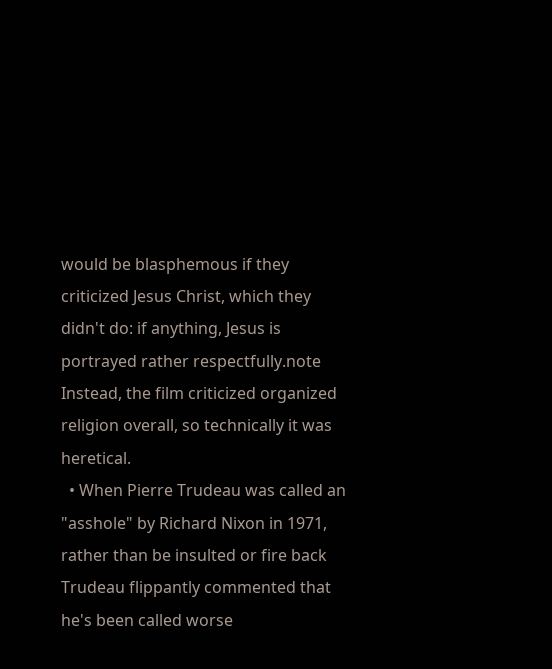would be blasphemous if they criticized Jesus Christ, which they didn't do: if anything, Jesus is portrayed rather respectfully.note  Instead, the film criticized organized religion overall, so technically it was heretical.
  • When Pierre Trudeau was called an "asshole" by Richard Nixon in 1971, rather than be insulted or fire back Trudeau flippantly commented that he's been called worse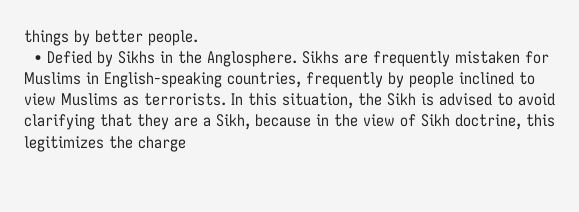things by better people.
  • Defied by Sikhs in the Anglosphere. Sikhs are frequently mistaken for Muslims in English-speaking countries, frequently by people inclined to view Muslims as terrorists. In this situation, the Sikh is advised to avoid clarifying that they are a Sikh, because in the view of Sikh doctrine, this legitimizes the charge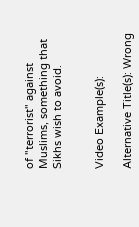of "terrorist" against Muslims, something that Sikhs wish to avoid.


Video Example(s):

Alternative Title(s): Wrong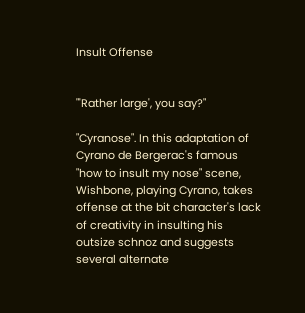Insult Offense


"'Rather large', you say?"

"Cyranose". In this adaptation of Cyrano de Bergerac's famous "how to insult my nose" scene, Wishbone, playing Cyrano, takes offense at the bit character's lack of creativity in insulting his outsize schnoz and suggests several alternate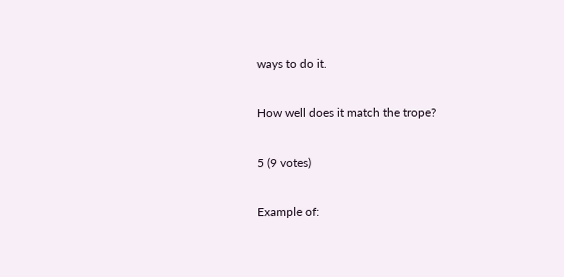ways to do it.

How well does it match the trope?

5 (9 votes)

Example of: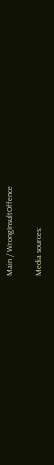Main / WrongInsultOffence

Media sources: